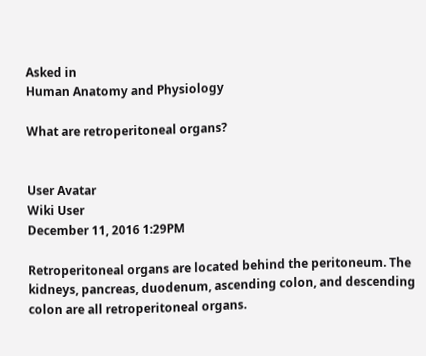Asked in
Human Anatomy and Physiology

What are retroperitoneal organs?


User Avatar
Wiki User
December 11, 2016 1:29PM

Retroperitoneal organs are located behind the peritoneum. The kidneys, pancreas, duodenum, ascending colon, and descending colon are all retroperitoneal organs.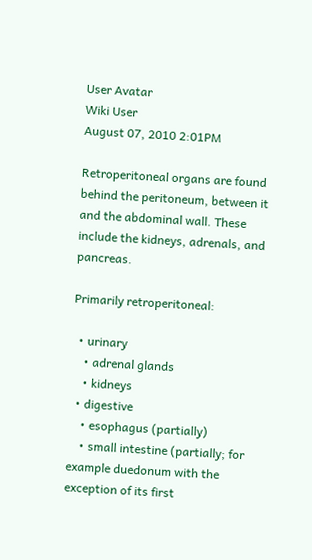User Avatar
Wiki User
August 07, 2010 2:01PM

Retroperitoneal organs are found behind the peritoneum, between it and the abdominal wall. These include the kidneys, adrenals, and pancreas.

Primarily retroperitoneal:

  • urinary
    • adrenal glands
    • kidneys
  • digestive
    • esophagus (partially)
    • small intestine (partially; for example duedonum with the exception of its first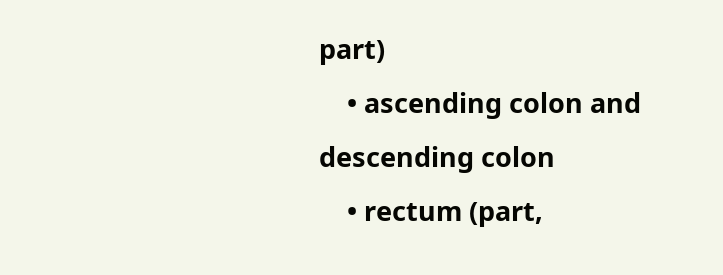part)
    • ascending colon and descending colon
    • rectum (part,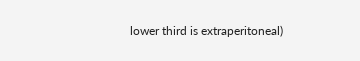lower third is extraperitoneal)